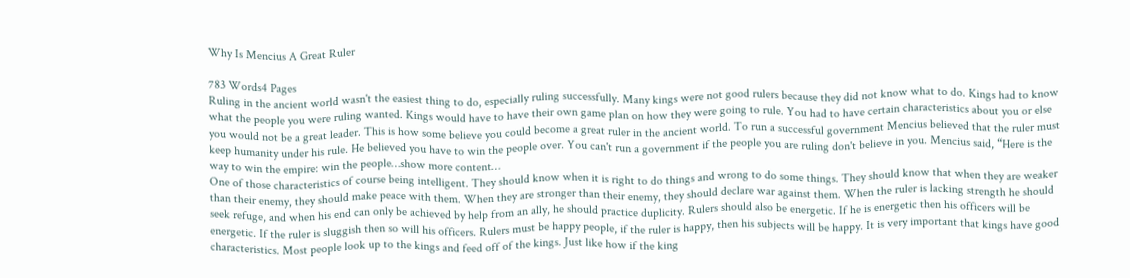Why Is Mencius A Great Ruler

783 Words4 Pages
Ruling in the ancient world wasn't the easiest thing to do, especially ruling successfully. Many kings were not good rulers because they did not know what to do. Kings had to know what the people you were ruling wanted. Kings would have to have their own game plan on how they were going to rule. You had to have certain characteristics about you or else you would not be a great leader. This is how some believe you could become a great ruler in the ancient world. To run a successful government Mencius believed that the ruler must keep humanity under his rule. He believed you have to win the people over. You can't run a government if the people you are ruling don't believe in you. Mencius said, “Here is the way to win the empire: win the people…show more content…
One of those characteristics of course being intelligent. They should know when it is right to do things and wrong to do some things. They should know that when they are weaker than their enemy, they should make peace with them. When they are stronger than their enemy, they should declare war against them. When the ruler is lacking strength he should seek refuge, and when his end can only be achieved by help from an ally, he should practice duplicity. Rulers should also be energetic. If he is energetic then his officers will be energetic. If the ruler is sluggish then so will his officers. Rulers must be happy people, if the ruler is happy, then his subjects will be happy. It is very important that kings have good characteristics. Most people look up to the kings and feed off of the kings. Just like how if the king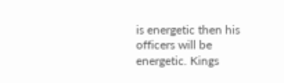is energetic then his officers will be energetic. Kings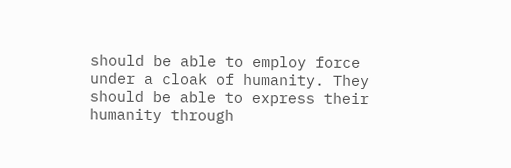should be able to employ force under a cloak of humanity. They should be able to express their humanity through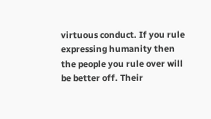virtuous conduct. If you rule expressing humanity then the people you rule over will be better off. Their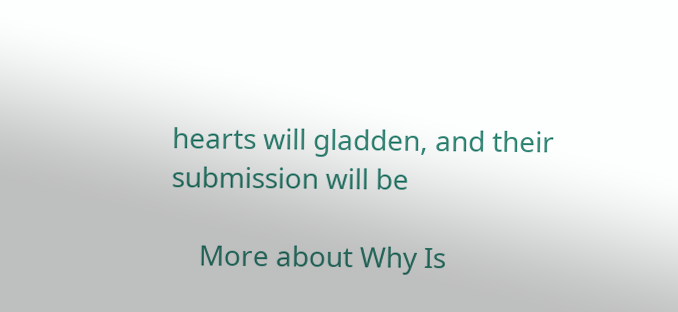hearts will gladden, and their submission will be

    More about Why Is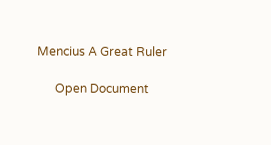Mencius A Great Ruler

      Open Document